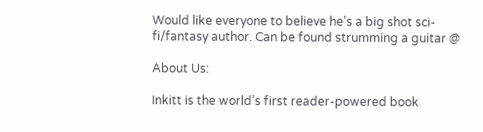Would like everyone to believe he's a big shot sci-fi/fantasy author. Can be found strumming a guitar @

About Us:

Inkitt is the world’s first reader-powered book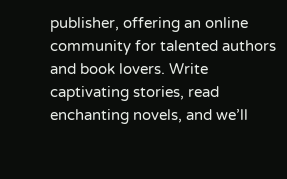publisher, offering an online community for talented authors and book lovers. Write captivating stories, read enchanting novels, and we’ll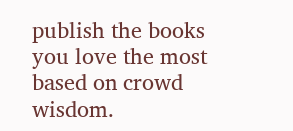publish the books you love the most based on crowd wisdom.